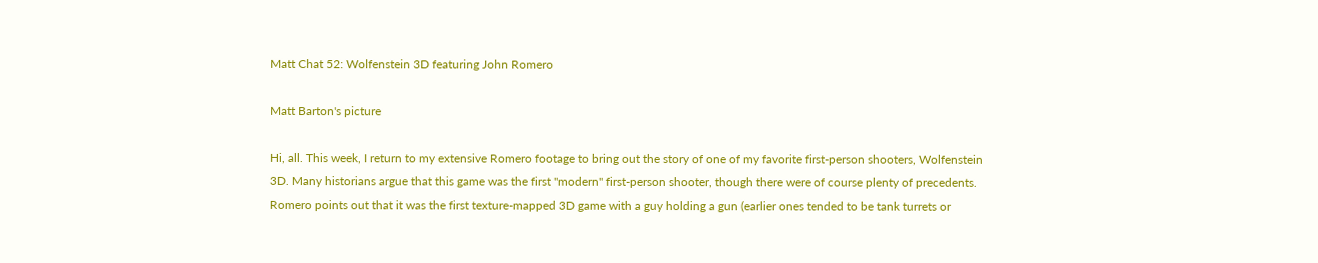Matt Chat 52: Wolfenstein 3D featuring John Romero

Matt Barton's picture

Hi, all. This week, I return to my extensive Romero footage to bring out the story of one of my favorite first-person shooters, Wolfenstein 3D. Many historians argue that this game was the first "modern" first-person shooter, though there were of course plenty of precedents. Romero points out that it was the first texture-mapped 3D game with a guy holding a gun (earlier ones tended to be tank turrets or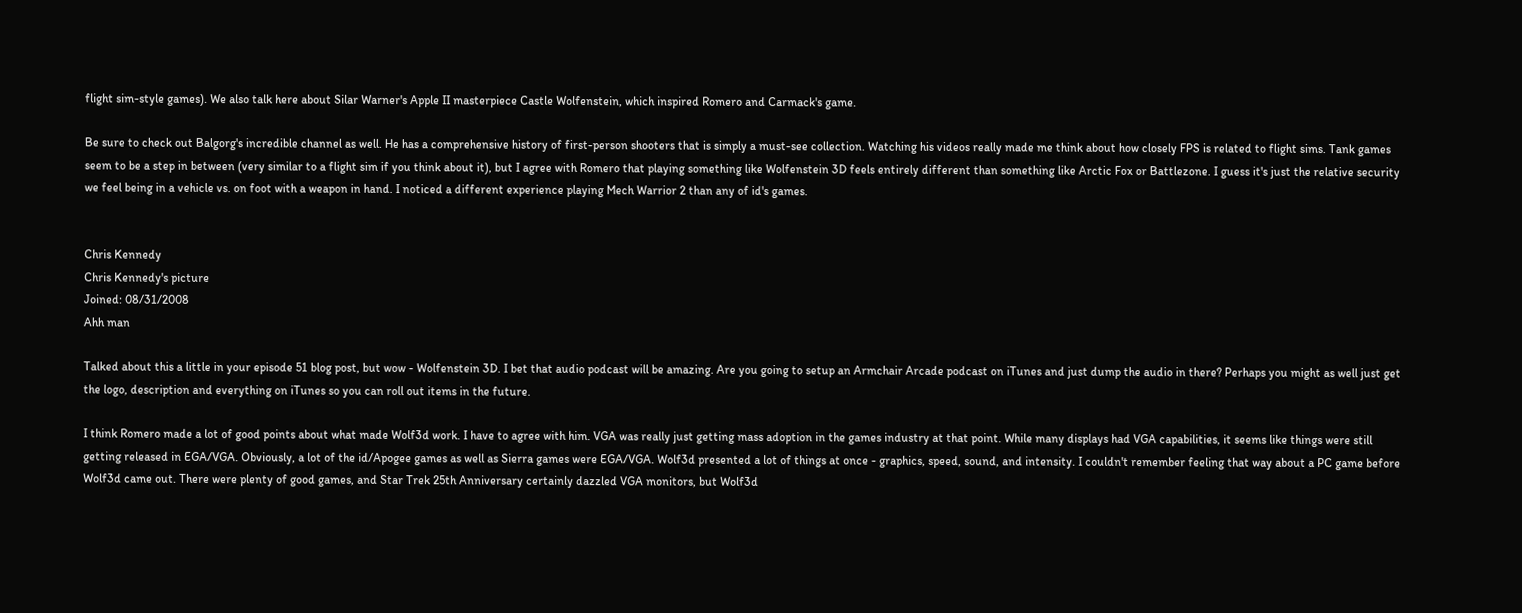flight sim-style games). We also talk here about Silar Warner's Apple II masterpiece Castle Wolfenstein, which inspired Romero and Carmack's game.

Be sure to check out Balgorg's incredible channel as well. He has a comprehensive history of first-person shooters that is simply a must-see collection. Watching his videos really made me think about how closely FPS is related to flight sims. Tank games seem to be a step in between (very similar to a flight sim if you think about it), but I agree with Romero that playing something like Wolfenstein 3D feels entirely different than something like Arctic Fox or Battlezone. I guess it's just the relative security we feel being in a vehicle vs. on foot with a weapon in hand. I noticed a different experience playing Mech Warrior 2 than any of id's games.


Chris Kennedy
Chris Kennedy's picture
Joined: 08/31/2008
Ahh man

Talked about this a little in your episode 51 blog post, but wow - Wolfenstein 3D. I bet that audio podcast will be amazing. Are you going to setup an Armchair Arcade podcast on iTunes and just dump the audio in there? Perhaps you might as well just get the logo, description and everything on iTunes so you can roll out items in the future.

I think Romero made a lot of good points about what made Wolf3d work. I have to agree with him. VGA was really just getting mass adoption in the games industry at that point. While many displays had VGA capabilities, it seems like things were still getting released in EGA/VGA. Obviously, a lot of the id/Apogee games as well as Sierra games were EGA/VGA. Wolf3d presented a lot of things at once - graphics, speed, sound, and intensity. I couldn't remember feeling that way about a PC game before Wolf3d came out. There were plenty of good games, and Star Trek 25th Anniversary certainly dazzled VGA monitors, but Wolf3d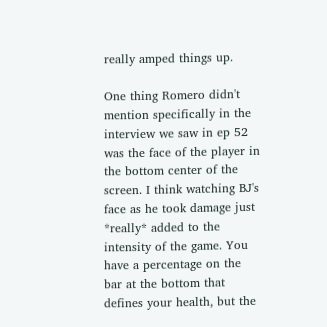really amped things up.

One thing Romero didn't mention specifically in the interview we saw in ep 52 was the face of the player in the bottom center of the screen. I think watching BJ's face as he took damage just *really* added to the intensity of the game. You have a percentage on the bar at the bottom that defines your health, but the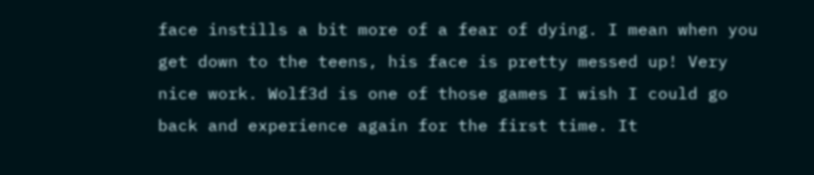face instills a bit more of a fear of dying. I mean when you get down to the teens, his face is pretty messed up! Very nice work. Wolf3d is one of those games I wish I could go back and experience again for the first time. It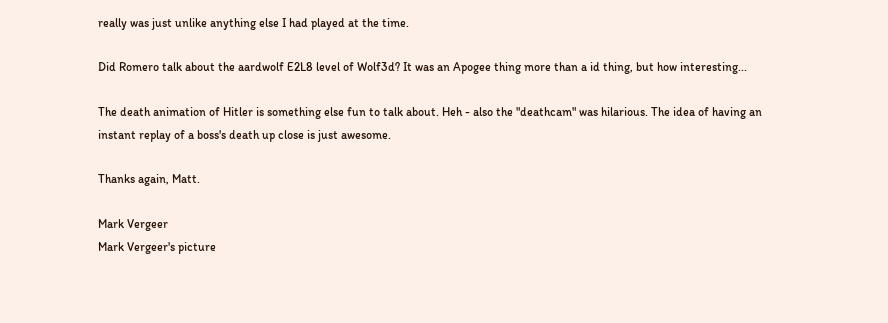really was just unlike anything else I had played at the time.

Did Romero talk about the aardwolf E2L8 level of Wolf3d? It was an Apogee thing more than a id thing, but how interesting...

The death animation of Hitler is something else fun to talk about. Heh - also the "deathcam" was hilarious. The idea of having an instant replay of a boss's death up close is just awesome.

Thanks again, Matt.

Mark Vergeer
Mark Vergeer's picture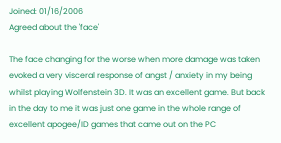Joined: 01/16/2006
Agreed about the 'face'

The face changing for the worse when more damage was taken evoked a very visceral response of angst / anxiety in my being whilst playing Wolfenstein 3D. It was an excellent game. But back in the day to me it was just one game in the whole range of excellent apogee/ID games that came out on the PC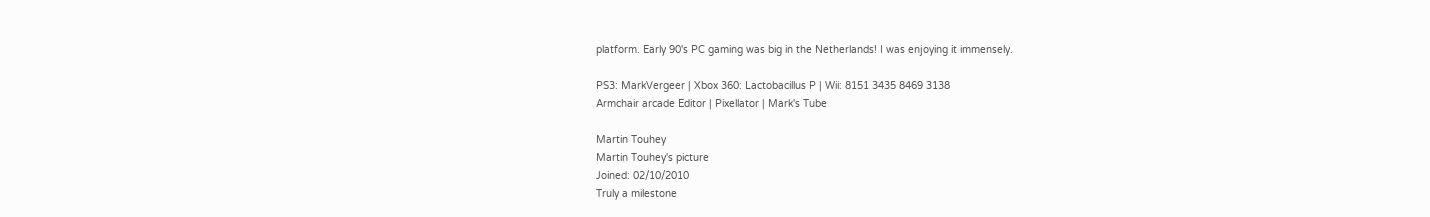platform. Early 90's PC gaming was big in the Netherlands! I was enjoying it immensely.

PS3: MarkVergeer | Xbox 360: Lactobacillus P | Wii: 8151 3435 8469 3138
Armchair arcade Editor | Pixellator | Mark's Tube

Martin Touhey
Martin Touhey's picture
Joined: 02/10/2010
Truly a milestone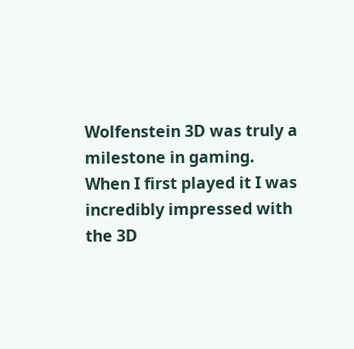Wolfenstein 3D was truly a milestone in gaming. When I first played it I was incredibly impressed with the 3D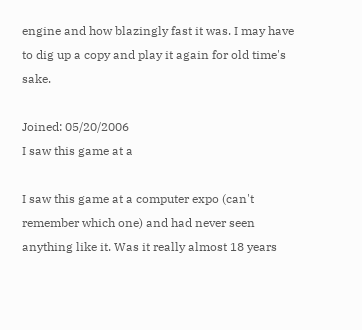engine and how blazingly fast it was. I may have to dig up a copy and play it again for old time's sake.

Joined: 05/20/2006
I saw this game at a

I saw this game at a computer expo (can't remember which one) and had never seen anything like it. Was it really almost 18 years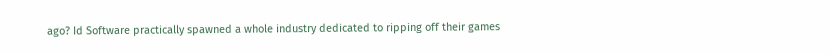ago? Id Software practically spawned a whole industry dedicated to ripping off their games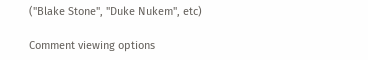("Blake Stone", "Duke Nukem", etc)

Comment viewing options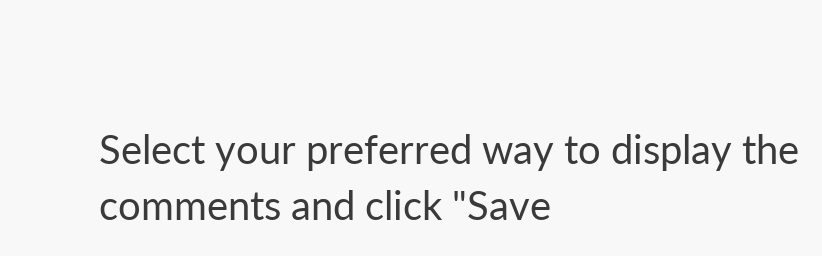Select your preferred way to display the comments and click "Save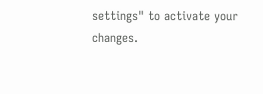settings" to activate your changes.